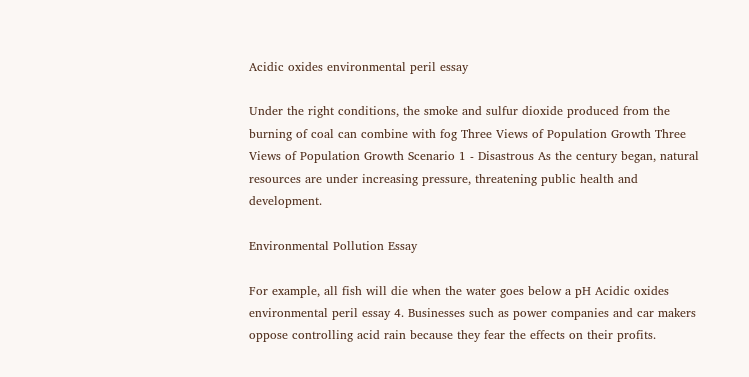Acidic oxides environmental peril essay

Under the right conditions, the smoke and sulfur dioxide produced from the burning of coal can combine with fog Three Views of Population Growth Three Views of Population Growth Scenario 1 - Disastrous As the century began, natural resources are under increasing pressure, threatening public health and development.

Environmental Pollution Essay

For example, all fish will die when the water goes below a pH Acidic oxides environmental peril essay 4. Businesses such as power companies and car makers oppose controlling acid rain because they fear the effects on their profits.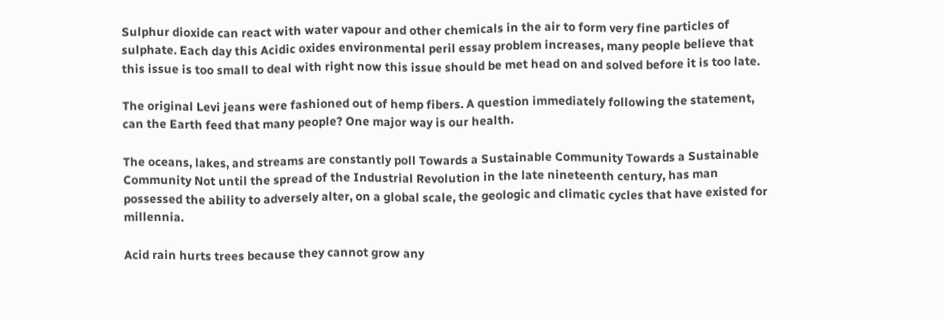Sulphur dioxide can react with water vapour and other chemicals in the air to form very fine particles of sulphate. Each day this Acidic oxides environmental peril essay problem increases, many people believe that this issue is too small to deal with right now this issue should be met head on and solved before it is too late.

The original Levi jeans were fashioned out of hemp fibers. A question immediately following the statement, can the Earth feed that many people? One major way is our health.

The oceans, lakes, and streams are constantly poll Towards a Sustainable Community Towards a Sustainable Community Not until the spread of the Industrial Revolution in the late nineteenth century, has man possessed the ability to adversely alter, on a global scale, the geologic and climatic cycles that have existed for millennia.

Acid rain hurts trees because they cannot grow any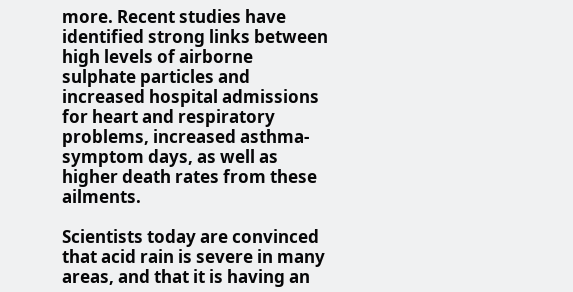more. Recent studies have identified strong links between high levels of airborne sulphate particles and increased hospital admissions for heart and respiratory problems, increased asthma-symptom days, as well as higher death rates from these ailments.

Scientists today are convinced that acid rain is severe in many areas, and that it is having an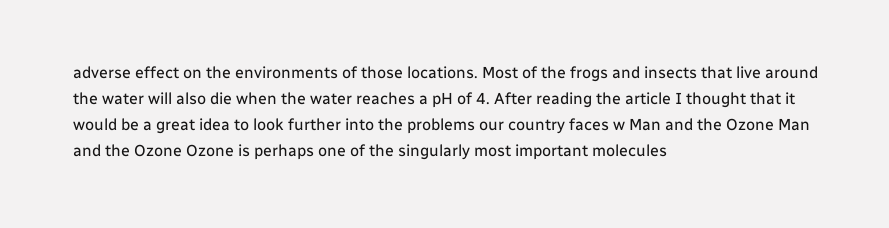adverse effect on the environments of those locations. Most of the frogs and insects that live around the water will also die when the water reaches a pH of 4. After reading the article I thought that it would be a great idea to look further into the problems our country faces w Man and the Ozone Man and the Ozone Ozone is perhaps one of the singularly most important molecules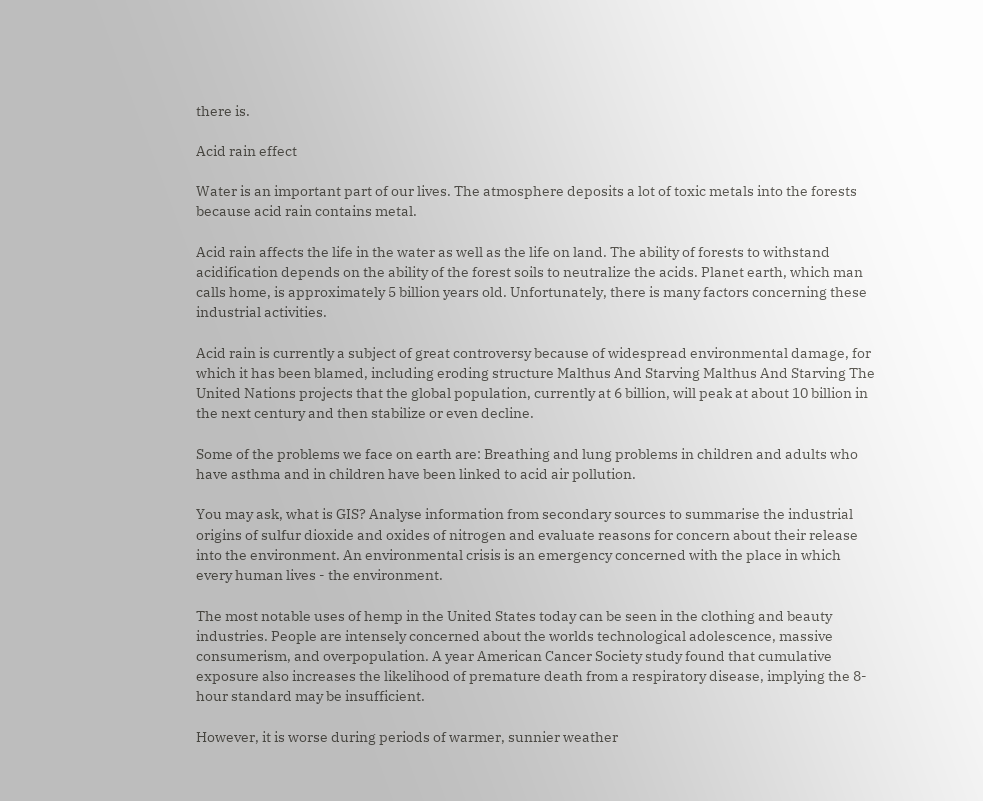there is.

Acid rain effect

Water is an important part of our lives. The atmosphere deposits a lot of toxic metals into the forests because acid rain contains metal.

Acid rain affects the life in the water as well as the life on land. The ability of forests to withstand acidification depends on the ability of the forest soils to neutralize the acids. Planet earth, which man calls home, is approximately 5 billion years old. Unfortunately, there is many factors concerning these industrial activities.

Acid rain is currently a subject of great controversy because of widespread environmental damage, for which it has been blamed, including eroding structure Malthus And Starving Malthus And Starving The United Nations projects that the global population, currently at 6 billion, will peak at about 10 billion in the next century and then stabilize or even decline.

Some of the problems we face on earth are: Breathing and lung problems in children and adults who have asthma and in children have been linked to acid air pollution.

You may ask, what is GIS? Analyse information from secondary sources to summarise the industrial origins of sulfur dioxide and oxides of nitrogen and evaluate reasons for concern about their release into the environment. An environmental crisis is an emergency concerned with the place in which every human lives - the environment.

The most notable uses of hemp in the United States today can be seen in the clothing and beauty industries. People are intensely concerned about the worlds technological adolescence, massive consumerism, and overpopulation. A year American Cancer Society study found that cumulative exposure also increases the likelihood of premature death from a respiratory disease, implying the 8-hour standard may be insufficient.

However, it is worse during periods of warmer, sunnier weather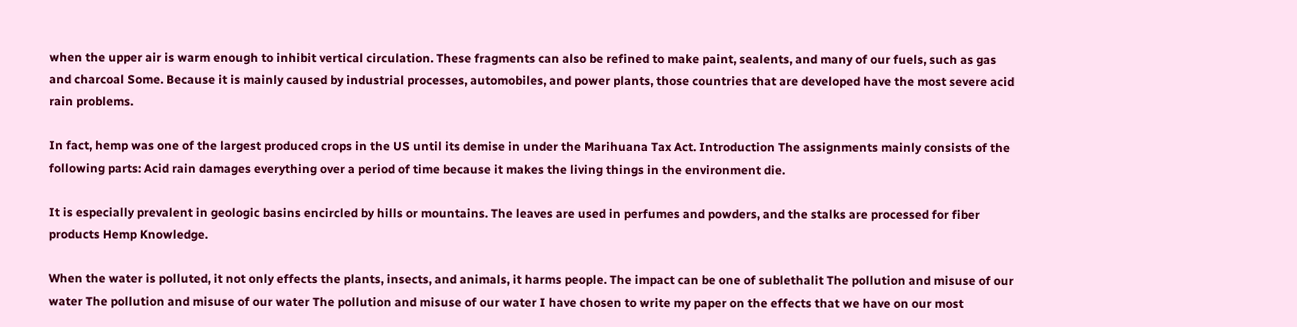when the upper air is warm enough to inhibit vertical circulation. These fragments can also be refined to make paint, sealents, and many of our fuels, such as gas and charcoal Some. Because it is mainly caused by industrial processes, automobiles, and power plants, those countries that are developed have the most severe acid rain problems.

In fact, hemp was one of the largest produced crops in the US until its demise in under the Marihuana Tax Act. Introduction The assignments mainly consists of the following parts: Acid rain damages everything over a period of time because it makes the living things in the environment die.

It is especially prevalent in geologic basins encircled by hills or mountains. The leaves are used in perfumes and powders, and the stalks are processed for fiber products Hemp Knowledge.

When the water is polluted, it not only effects the plants, insects, and animals, it harms people. The impact can be one of sublethalit The pollution and misuse of our water The pollution and misuse of our water The pollution and misuse of our water I have chosen to write my paper on the effects that we have on our most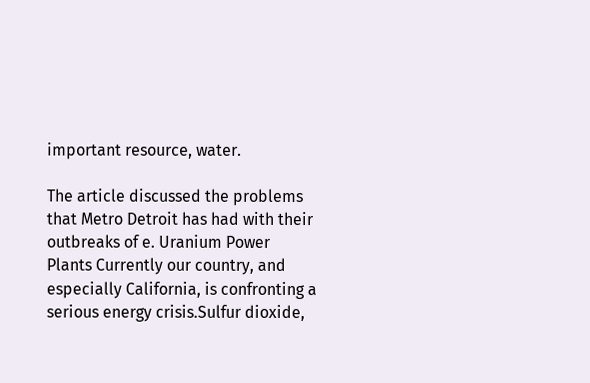important resource, water.

The article discussed the problems that Metro Detroit has had with their outbreaks of e. Uranium Power Plants Currently our country, and especially California, is confronting a serious energy crisis.Sulfur dioxide,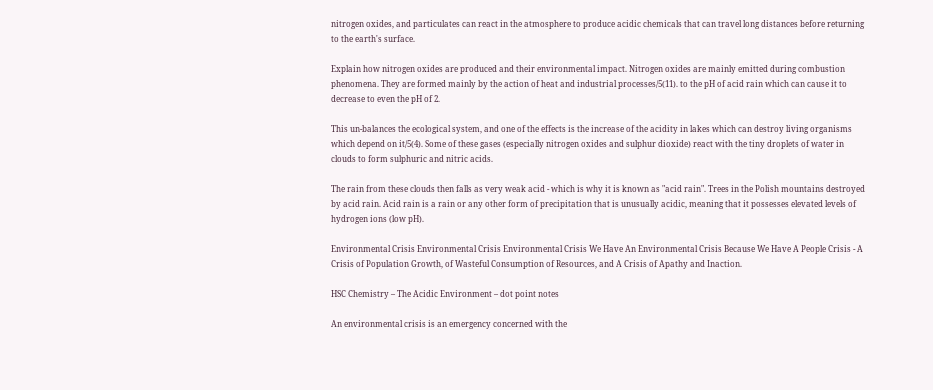nitrogen oxides, and particulates can react in the atmosphere to produce acidic chemicals that can travel long distances before returning to the earth's surface.

Explain how nitrogen oxides are produced and their environmental impact. Nitrogen oxides are mainly emitted during combustion phenomena. They are formed mainly by the action of heat and industrial processes/5(11). to the pH of acid rain which can cause it to decrease to even the pH of 2.

This un-balances the ecological system, and one of the effects is the increase of the acidity in lakes which can destroy living organisms which depend on it/5(4). Some of these gases (especially nitrogen oxides and sulphur dioxide) react with the tiny droplets of water in clouds to form sulphuric and nitric acids.

The rain from these clouds then falls as very weak acid - which is why it is known as "acid rain". Trees in the Polish mountains destroyed by acid rain. Acid rain is a rain or any other form of precipitation that is unusually acidic, meaning that it possesses elevated levels of hydrogen ions (low pH).

Environmental Crisis Environmental Crisis Environmental Crisis We Have An Environmental Crisis Because We Have A People Crisis - A Crisis of Population Growth, of Wasteful Consumption of Resources, and A Crisis of Apathy and Inaction.

HSC Chemistry – The Acidic Environment – dot point notes

An environmental crisis is an emergency concerned with the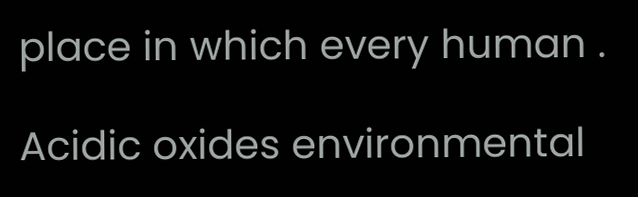place in which every human .

Acidic oxides environmental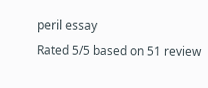peril essay
Rated 5/5 based on 51 review